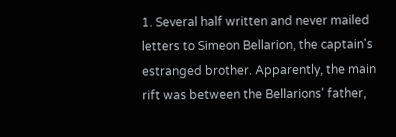1. Several half written and never mailed letters to Simeon Bellarion, the captain's estranged brother. Apparently, the main rift was between the Bellarions' father,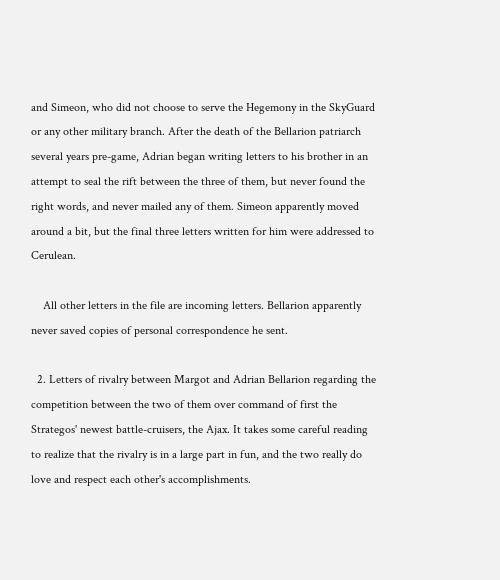and Simeon, who did not choose to serve the Hegemony in the SkyGuard or any other military branch. After the death of the Bellarion patriarch several years pre-game, Adrian began writing letters to his brother in an attempt to seal the rift between the three of them, but never found the right words, and never mailed any of them. Simeon apparently moved around a bit, but the final three letters written for him were addressed to Cerulean.

    All other letters in the file are incoming letters. Bellarion apparently never saved copies of personal correspondence he sent.

  2. Letters of rivalry between Margot and Adrian Bellarion regarding the competition between the two of them over command of first the Strategos' newest battle-cruisers, the Ajax. It takes some careful reading to realize that the rivalry is in a large part in fun, and the two really do love and respect each other's accomplishments.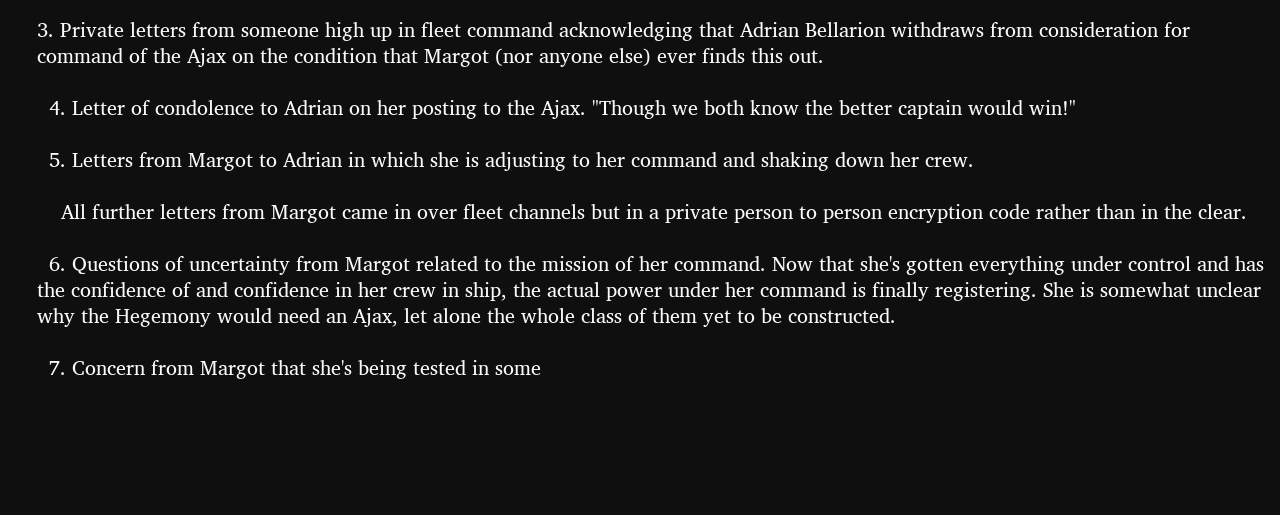3. Private letters from someone high up in fleet command acknowledging that Adrian Bellarion withdraws from consideration for command of the Ajax on the condition that Margot (nor anyone else) ever finds this out.

  4. Letter of condolence to Adrian on her posting to the Ajax. "Though we both know the better captain would win!"

  5. Letters from Margot to Adrian in which she is adjusting to her command and shaking down her crew.

    All further letters from Margot came in over fleet channels but in a private person to person encryption code rather than in the clear.

  6. Questions of uncertainty from Margot related to the mission of her command. Now that she's gotten everything under control and has the confidence of and confidence in her crew in ship, the actual power under her command is finally registering. She is somewhat unclear why the Hegemony would need an Ajax, let alone the whole class of them yet to be constructed.

  7. Concern from Margot that she's being tested in some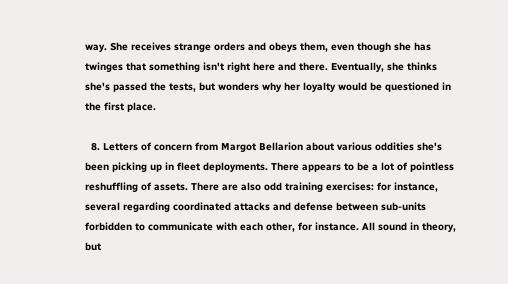way. She receives strange orders and obeys them, even though she has twinges that something isn't right here and there. Eventually, she thinks she's passed the tests, but wonders why her loyalty would be questioned in the first place.

  8. Letters of concern from Margot Bellarion about various oddities she's been picking up in fleet deployments. There appears to be a lot of pointless reshuffling of assets. There are also odd training exercises: for instance, several regarding coordinated attacks and defense between sub-units forbidden to communicate with each other, for instance. All sound in theory, but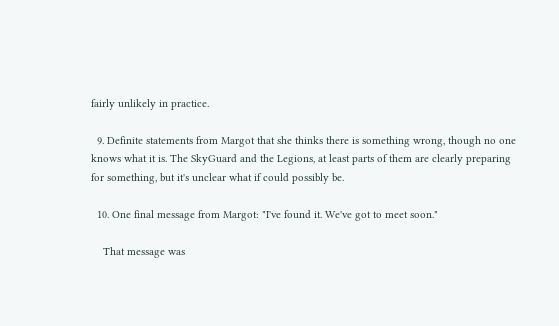fairly unlikely in practice.

  9. Definite statements from Margot that she thinks there is something wrong, though no one knows what it is. The SkyGuard and the Legions, at least parts of them are clearly preparing for something, but it's unclear what if could possibly be.

  10. One final message from Margot: "I've found it. We've got to meet soon."

    That message was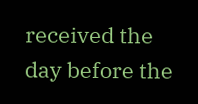received the day before the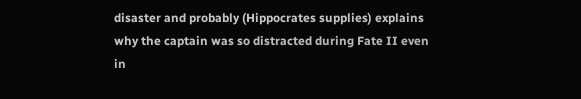disaster and probably (Hippocrates supplies) explains why the captain was so distracted during Fate II even in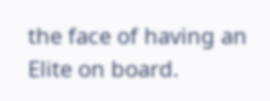the face of having an Elite on board.